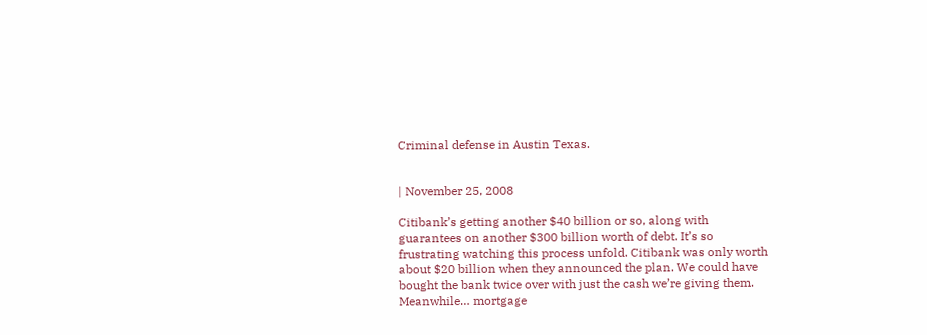Criminal defense in Austin Texas.


| November 25, 2008

Citibank’s getting another $40 billion or so, along with guarantees on another $300 billion worth of debt. It’s so frustrating watching this process unfold. Citibank was only worth about $20 billion when they announced the plan. We could have bought the bank twice over with just the cash we’re giving them. Meanwhile… mortgage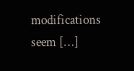modifications seem […]